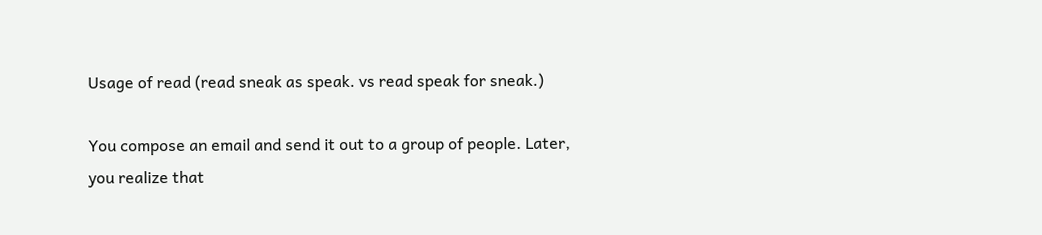Usage of read (read sneak as speak. vs read speak for sneak.)

You compose an email and send it out to a group of people. Later, you realize that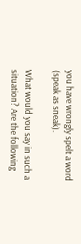you have wrongly spelt a word (speak as sneak).

What would you say in such a situation? Are the following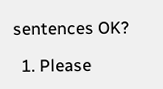sentences OK?

  1. Please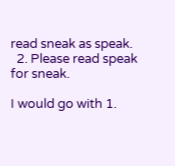read sneak as speak.
  2. Please read speak for sneak.

I would go with 1.